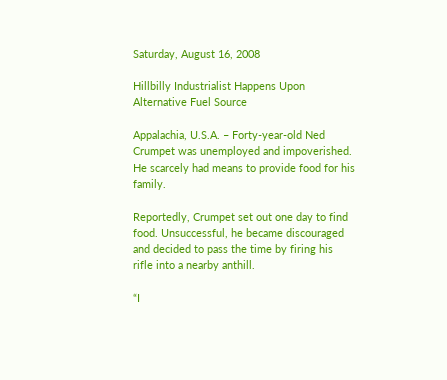Saturday, August 16, 2008

Hillbilly Industrialist Happens Upon Alternative Fuel Source

Appalachia, U.S.A. – Forty-year-old Ned Crumpet was unemployed and impoverished. He scarcely had means to provide food for his family.

Reportedly, Crumpet set out one day to find food. Unsuccessful, he became discouraged and decided to pass the time by firing his rifle into a nearby anthill.

“I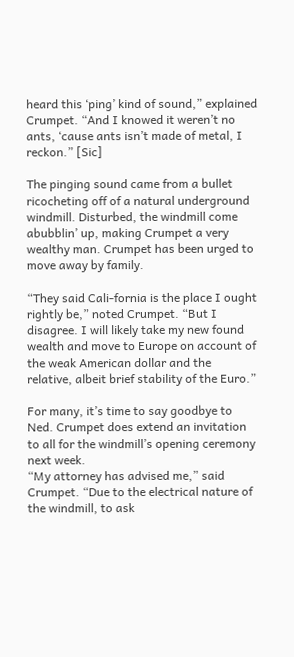heard this ‘ping’ kind of sound,” explained Crumpet. “And I knowed it weren’t no ants, ‘cause ants isn’t made of metal, I reckon.” [Sic]

The pinging sound came from a bullet ricocheting off of a natural underground windmill. Disturbed, the windmill come abubblin’ up, making Crumpet a very wealthy man. Crumpet has been urged to move away by family.

“They said Cali-fornia is the place I ought rightly be,” noted Crumpet. “But I disagree. I will likely take my new found wealth and move to Europe on account of the weak American dollar and the relative, albeit brief stability of the Euro.”

For many, it’s time to say goodbye to Ned. Crumpet does extend an invitation to all for the windmill’s opening ceremony next week.
“My attorney has advised me,” said Crumpet. “Due to the electrical nature of the windmill, to ask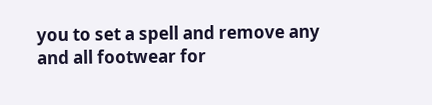you to set a spell and remove any and all footwear for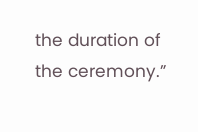the duration of the ceremony.”